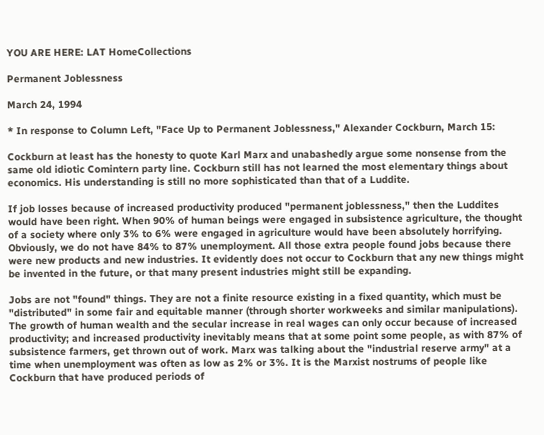YOU ARE HERE: LAT HomeCollections

Permanent Joblessness

March 24, 1994

* In response to Column Left, "Face Up to Permanent Joblessness," Alexander Cockburn, March 15:

Cockburn at least has the honesty to quote Karl Marx and unabashedly argue some nonsense from the same old idiotic Comintern party line. Cockburn still has not learned the most elementary things about economics. His understanding is still no more sophisticated than that of a Luddite.

If job losses because of increased productivity produced "permanent joblessness," then the Luddites would have been right. When 90% of human beings were engaged in subsistence agriculture, the thought of a society where only 3% to 6% were engaged in agriculture would have been absolutely horrifying. Obviously, we do not have 84% to 87% unemployment. All those extra people found jobs because there were new products and new industries. It evidently does not occur to Cockburn that any new things might be invented in the future, or that many present industries might still be expanding.

Jobs are not "found" things. They are not a finite resource existing in a fixed quantity, which must be "distributed" in some fair and equitable manner (through shorter workweeks and similar manipulations). The growth of human wealth and the secular increase in real wages can only occur because of increased productivity; and increased productivity inevitably means that at some point some people, as with 87% of subsistence farmers, get thrown out of work. Marx was talking about the "industrial reserve army" at a time when unemployment was often as low as 2% or 3%. It is the Marxist nostrums of people like Cockburn that have produced periods of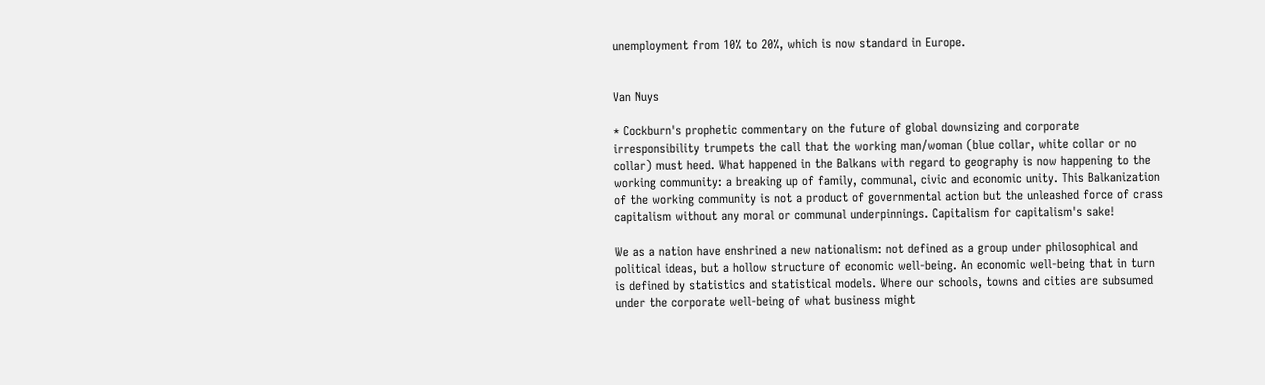unemployment from 10% to 20%, which is now standard in Europe.


Van Nuys

* Cockburn's prophetic commentary on the future of global downsizing and corporate irresponsibility trumpets the call that the working man/woman (blue collar, white collar or no collar) must heed. What happened in the Balkans with regard to geography is now happening to the working community: a breaking up of family, communal, civic and economic unity. This Balkanization of the working community is not a product of governmental action but the unleashed force of crass capitalism without any moral or communal underpinnings. Capitalism for capitalism's sake!

We as a nation have enshrined a new nationalism: not defined as a group under philosophical and political ideas, but a hollow structure of economic well-being. An economic well-being that in turn is defined by statistics and statistical models. Where our schools, towns and cities are subsumed under the corporate well-being of what business might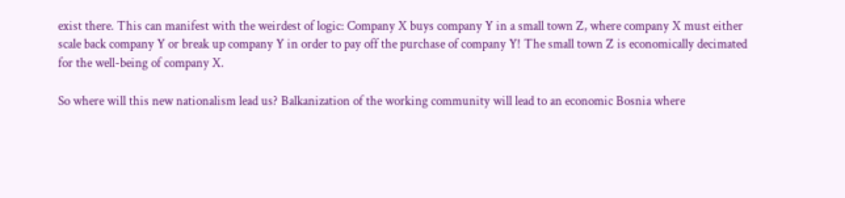exist there. This can manifest with the weirdest of logic: Company X buys company Y in a small town Z, where company X must either scale back company Y or break up company Y in order to pay off the purchase of company Y! The small town Z is economically decimated for the well-being of company X.

So where will this new nationalism lead us? Balkanization of the working community will lead to an economic Bosnia where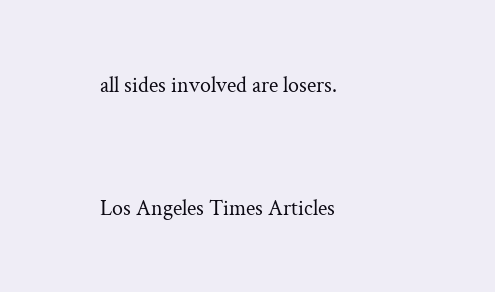all sides involved are losers.



Los Angeles Times Articles